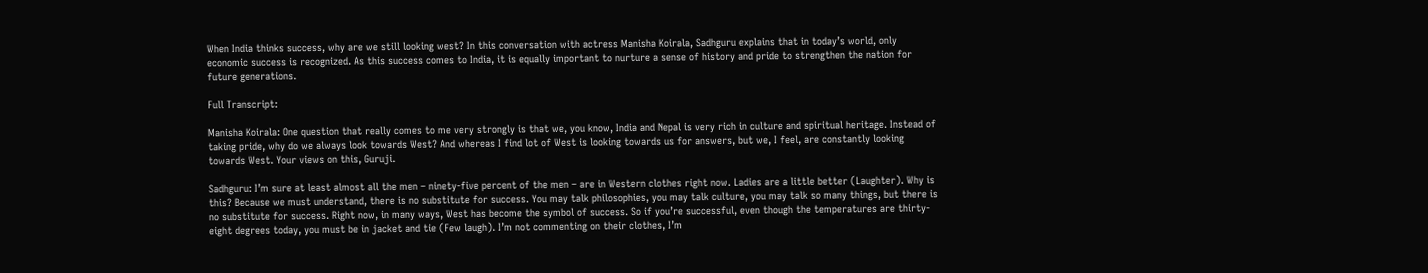When India thinks success, why are we still looking west? In this conversation with actress Manisha Koirala, Sadhguru explains that in today’s world, only economic success is recognized. As this success comes to India, it is equally important to nurture a sense of history and pride to strengthen the nation for future generations.

Full Transcript:

Manisha Koirala: One question that really comes to me very strongly is that we, you know, India and Nepal is very rich in culture and spiritual heritage. Instead of taking pride, why do we always look towards West? And whereas I find lot of West is looking towards us for answers, but we, I feel, are constantly looking towards West. Your views on this, Guruji.

Sadhguru: I’m sure at least almost all the men – ninety-five percent of the men – are in Western clothes right now. Ladies are a little better (Laughter). Why is this? Because we must understand, there is no substitute for success. You may talk philosophies, you may talk culture, you may talk so many things, but there is no substitute for success. Right now, in many ways, West has become the symbol of success. So if you’re successful, even though the temperatures are thirty-eight degrees today, you must be in jacket and tie (Few laugh). I’m not commenting on their clothes, I’m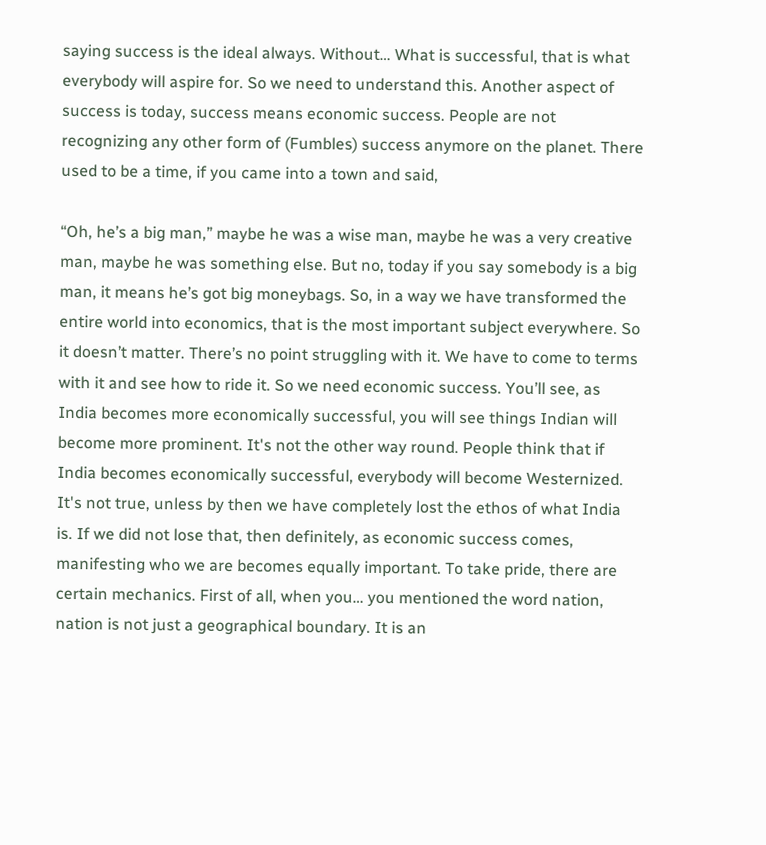saying success is the ideal always. Without… What is successful, that is what everybody will aspire for. So we need to understand this. Another aspect of success is today, success means economic success. People are not recognizing any other form of (Fumbles) success anymore on the planet. There used to be a time, if you came into a town and said,

“Oh, he’s a big man,” maybe he was a wise man, maybe he was a very creative man, maybe he was something else. But no, today if you say somebody is a big man, it means he’s got big moneybags. So, in a way we have transformed the entire world into economics, that is the most important subject everywhere. So it doesn’t matter. There’s no point struggling with it. We have to come to terms with it and see how to ride it. So we need economic success. You’ll see, as India becomes more economically successful, you will see things Indian will become more prominent. It's not the other way round. People think that if India becomes economically successful, everybody will become Westernized. It's not true, unless by then we have completely lost the ethos of what India is. If we did not lose that, then definitely, as economic success comes, manifesting who we are becomes equally important. To take pride, there are certain mechanics. First of all, when you… you mentioned the word nation, nation is not just a geographical boundary. It is an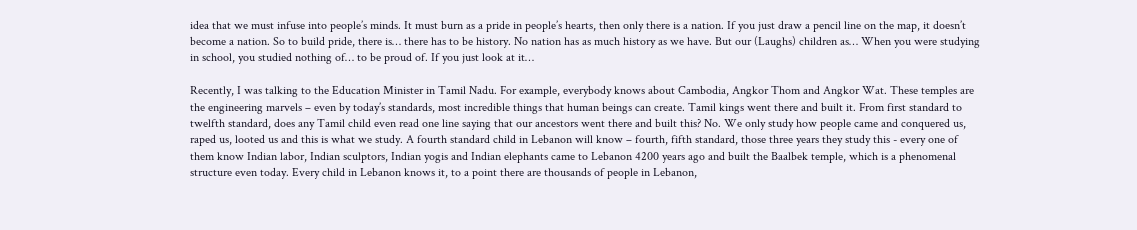idea that we must infuse into people’s minds. It must burn as a pride in people’s hearts, then only there is a nation. If you just draw a pencil line on the map, it doesn’t become a nation. So to build pride, there is… there has to be history. No nation has as much history as we have. But our (Laughs) children as… When you were studying in school, you studied nothing of… to be proud of. If you just look at it…

Recently, I was talking to the Education Minister in Tamil Nadu. For example, everybody knows about Cambodia, Angkor Thom and Angkor Wat. These temples are the engineering marvels – even by today’s standards, most incredible things that human beings can create. Tamil kings went there and built it. From first standard to twelfth standard, does any Tamil child even read one line saying that our ancestors went there and built this? No. We only study how people came and conquered us, raped us, looted us and this is what we study. A fourth standard child in Lebanon will know – fourth, fifth standard, those three years they study this - every one of them know Indian labor, Indian sculptors, Indian yogis and Indian elephants came to Lebanon 4200 years ago and built the Baalbek temple, which is a phenomenal structure even today. Every child in Lebanon knows it, to a point there are thousands of people in Lebanon,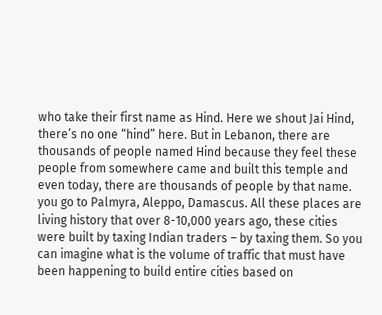who take their first name as Hind. Here we shout Jai Hind, there’s no one “hind” here. But in Lebanon, there are thousands of people named Hind because they feel these people from somewhere came and built this temple and even today, there are thousands of people by that name. you go to Palmyra, Aleppo, Damascus. All these places are living history that over 8-10,000 years ago, these cities were built by taxing Indian traders – by taxing them. So you can imagine what is the volume of traffic that must have been happening to build entire cities based on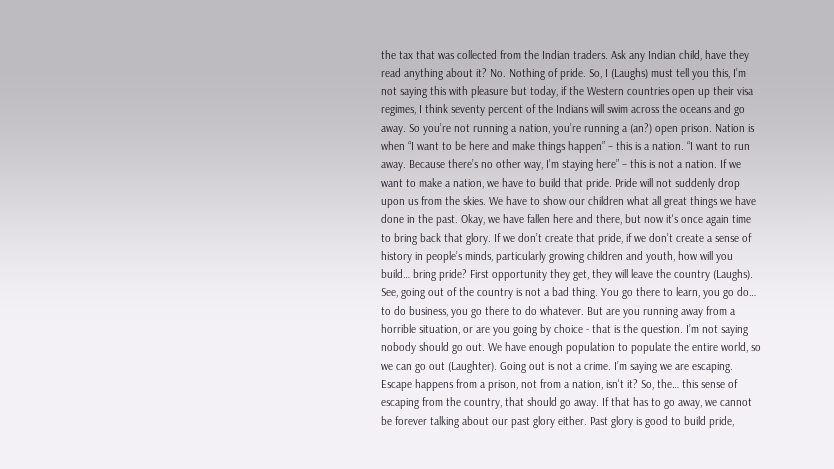the tax that was collected from the Indian traders. Ask any Indian child, have they read anything about it? No. Nothing of pride. So, I (Laughs) must tell you this, I’m not saying this with pleasure but today, if the Western countries open up their visa regimes, I think seventy percent of the Indians will swim across the oceans and go away. So you’re not running a nation, you’re running a (an?) open prison. Nation is when “I want to be here and make things happen” – this is a nation. “I want to run away. Because there’s no other way, I’m staying here” – this is not a nation. If we want to make a nation, we have to build that pride. Pride will not suddenly drop upon us from the skies. We have to show our children what all great things we have done in the past. Okay, we have fallen here and there, but now it's once again time to bring back that glory. If we don’t create that pride, if we don’t create a sense of history in people’s minds, particularly growing children and youth, how will you build… bring pride? First opportunity they get, they will leave the country (Laughs). See, going out of the country is not a bad thing. You go there to learn, you go do… to do business, you go there to do whatever. But are you running away from a horrible situation, or are you going by choice - that is the question. I’m not saying nobody should go out. We have enough population to populate the entire world, so we can go out (Laughter). Going out is not a crime. I’m saying we are escaping. Escape happens from a prison, not from a nation, isn't it? So, the… this sense of escaping from the country, that should go away. If that has to go away, we cannot be forever talking about our past glory either. Past glory is good to build pride,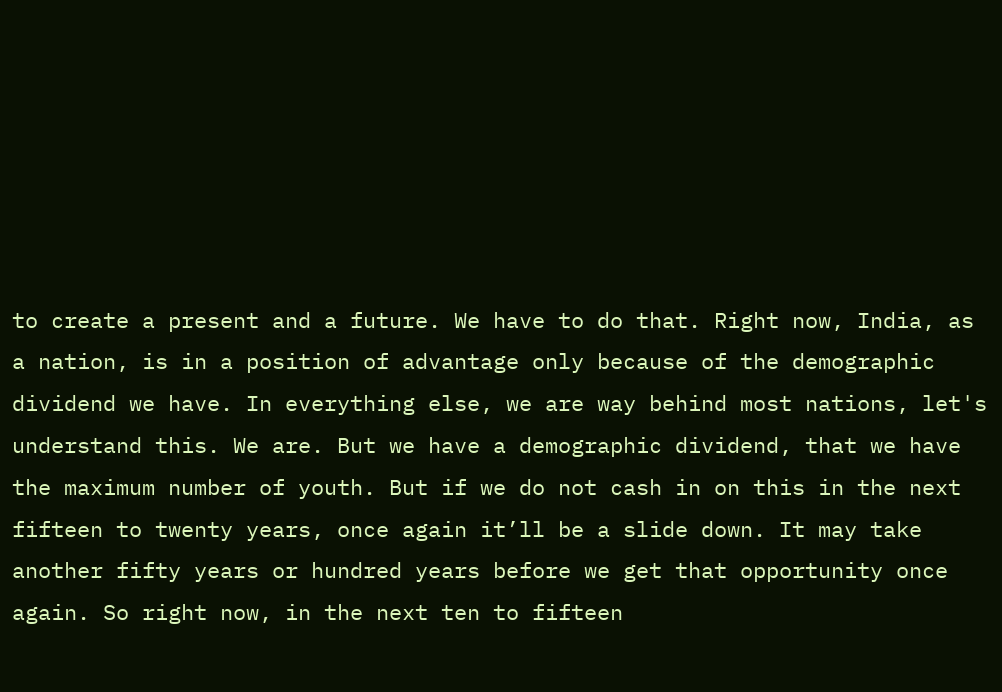to create a present and a future. We have to do that. Right now, India, as a nation, is in a position of advantage only because of the demographic dividend we have. In everything else, we are way behind most nations, let's understand this. We are. But we have a demographic dividend, that we have the maximum number of youth. But if we do not cash in on this in the next fifteen to twenty years, once again it’ll be a slide down. It may take another fifty years or hundred years before we get that opportunity once again. So right now, in the next ten to fifteen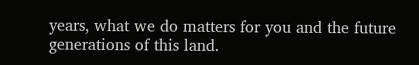years, what we do matters for you and the future generations of this land.